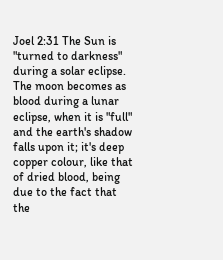Joel 2:31 The Sun is "turned to darkness" during a solar eclipse.
The moon becomes as blood during a lunar eclipse, when it is "full" and the earth's shadow falls upon it; it's deep copper colour, like that of dried blood, being due to the fact that the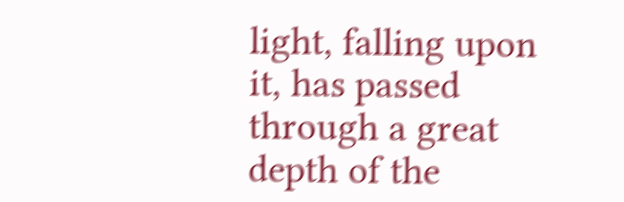light, falling upon it, has passed through a great depth of the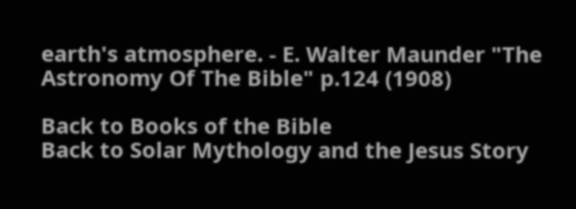earth's atmosphere. - E. Walter Maunder "The Astronomy Of The Bible" p.124 (1908)

Back to Books of the Bible
Back to Solar Mythology and the Jesus Story